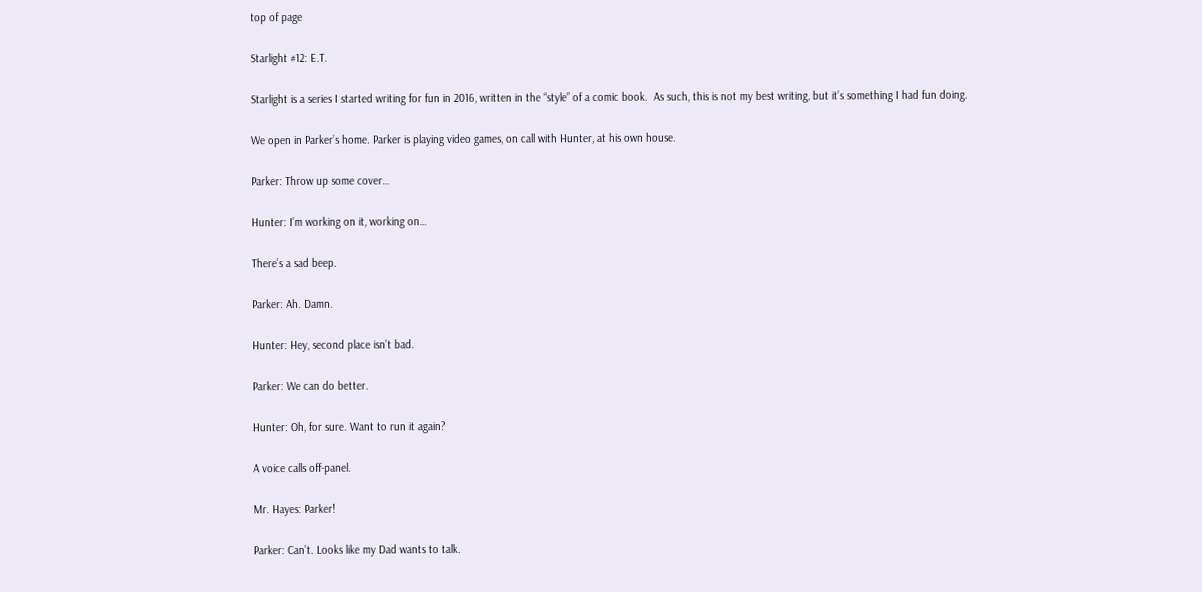top of page

Starlight #12: E.T.

Starlight is a series I started writing for fun in 2016, written in the “style” of a comic book.  As such, this is not my best writing, but it’s something I had fun doing.

We open in Parker’s home. Parker is playing video games, on call with Hunter, at his own house.

Parker: Throw up some cover…

Hunter: I’m working on it, working on…

There’s a sad beep.

Parker: Ah. Damn.

Hunter: Hey, second place isn’t bad.

Parker: We can do better.

Hunter: Oh, for sure. Want to run it again?

A voice calls off-panel.

Mr. Hayes: Parker!

Parker: Can’t. Looks like my Dad wants to talk.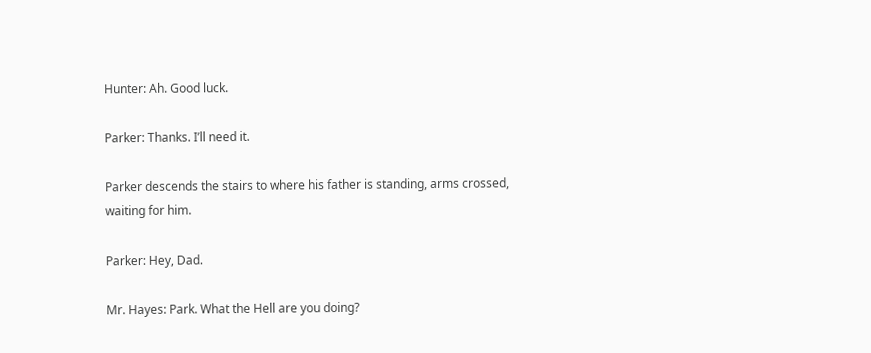Hunter: Ah. Good luck.

Parker: Thanks. I’ll need it.

Parker descends the stairs to where his father is standing, arms crossed, waiting for him.

Parker: Hey, Dad.

Mr. Hayes: Park. What the Hell are you doing?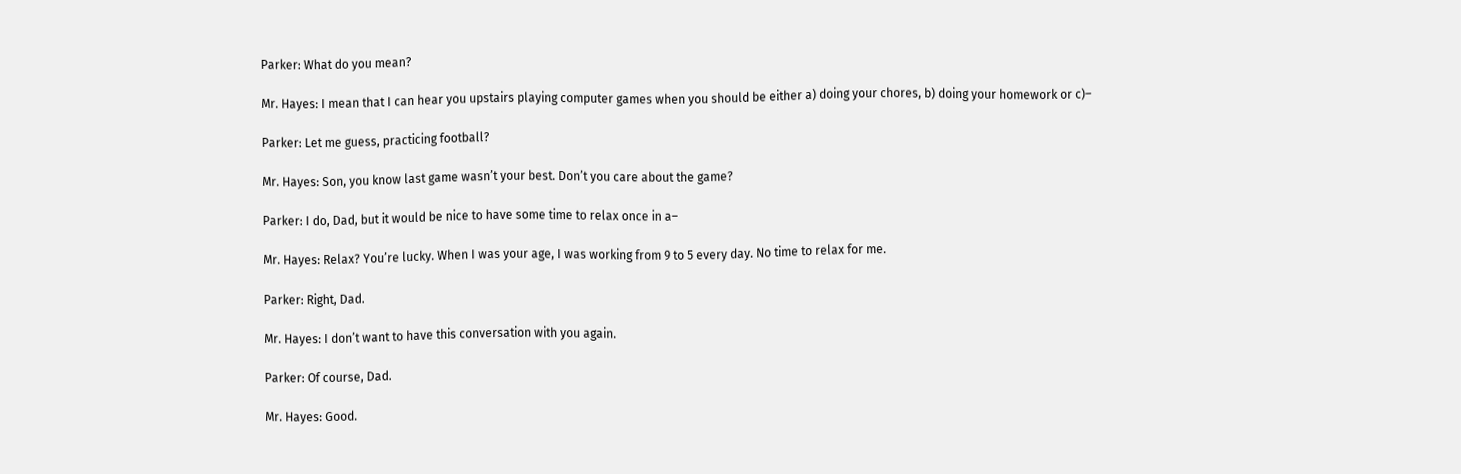Parker: What do you mean?

Mr. Hayes: I mean that I can hear you upstairs playing computer games when you should be either a) doing your chores, b) doing your homework or c)–

Parker: Let me guess, practicing football?

Mr. Hayes: Son, you know last game wasn’t your best. Don’t you care about the game?

Parker: I do, Dad, but it would be nice to have some time to relax once in a–

Mr. Hayes: Relax? You’re lucky. When I was your age, I was working from 9 to 5 every day. No time to relax for me.

Parker: Right, Dad.

Mr. Hayes: I don’t want to have this conversation with you again.

Parker: Of course, Dad.

Mr. Hayes: Good.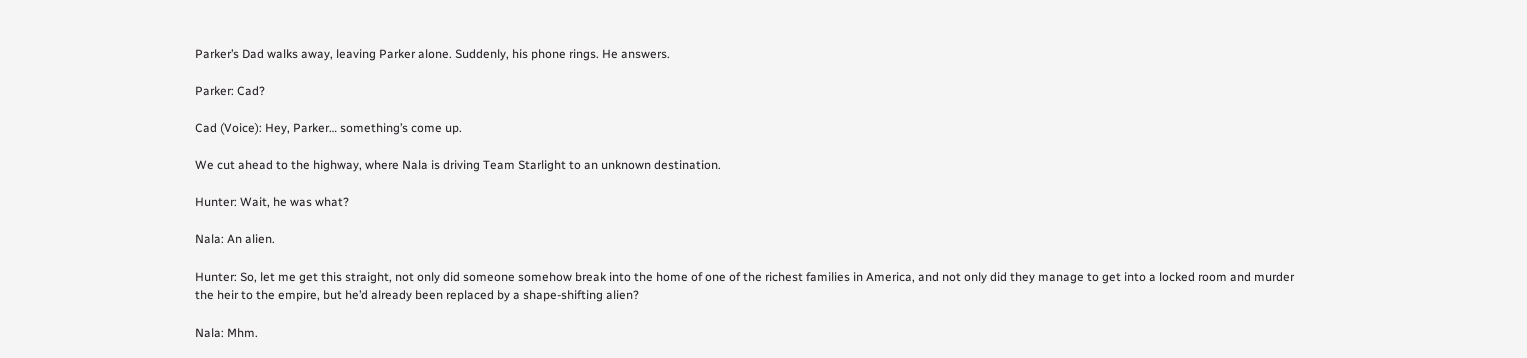Parker’s Dad walks away, leaving Parker alone. Suddenly, his phone rings. He answers.

Parker: Cad?

Cad (Voice): Hey, Parker… something’s come up.

We cut ahead to the highway, where Nala is driving Team Starlight to an unknown destination.

Hunter: Wait, he was what?

Nala: An alien.

Hunter: So, let me get this straight, not only did someone somehow break into the home of one of the richest families in America, and not only did they manage to get into a locked room and murder the heir to the empire, but he’d already been replaced by a shape-shifting alien?

Nala: Mhm.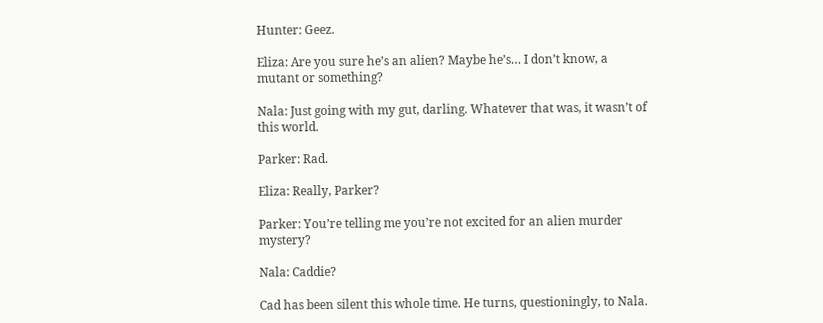Hunter: Geez.

Eliza: Are you sure he’s an alien? Maybe he’s… I don’t know, a mutant or something?

Nala: Just going with my gut, darling. Whatever that was, it wasn’t of this world.

Parker: Rad.

Eliza: Really, Parker?

Parker: You’re telling me you’re not excited for an alien murder mystery?

Nala: Caddie?

Cad has been silent this whole time. He turns, questioningly, to Nala.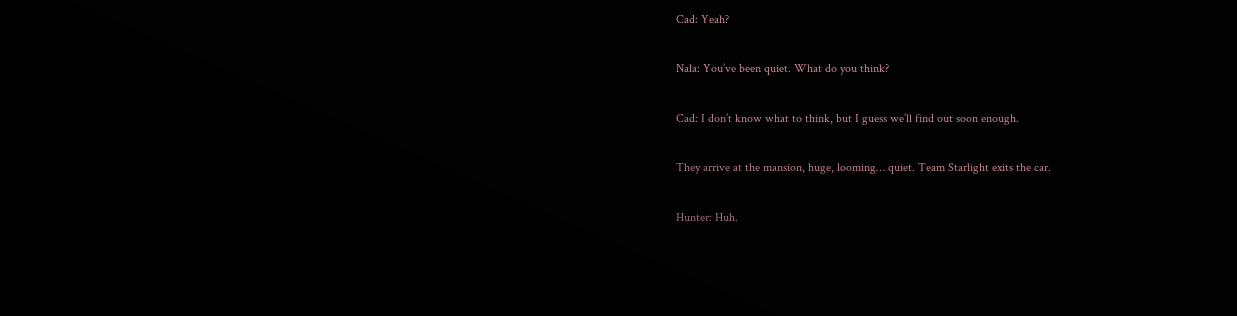Cad: Yeah?

Nala: You’ve been quiet. What do you think?

Cad: I don’t know what to think, but I guess we’ll find out soon enough.

They arrive at the mansion, huge, looming… quiet. Team Starlight exits the car.

Hunter: Huh.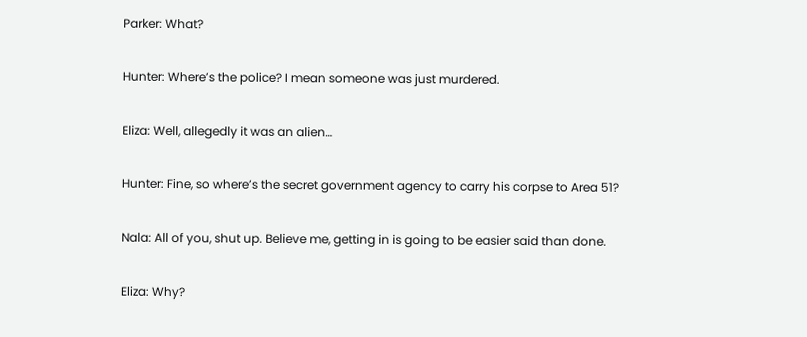Parker: What?

Hunter: Where’s the police? I mean someone was just murdered.

Eliza: Well, allegedly it was an alien…

Hunter: Fine, so where’s the secret government agency to carry his corpse to Area 51?

Nala: All of you, shut up. Believe me, getting in is going to be easier said than done.

Eliza: Why?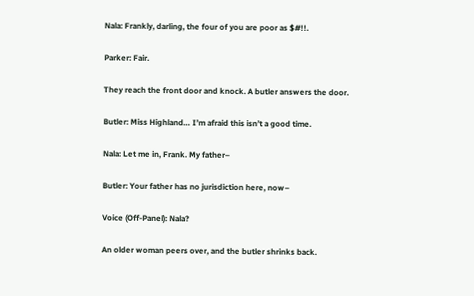Nala: Frankly, darling, the four of you are poor as $#!!.

Parker: Fair.

They reach the front door and knock. A butler answers the door.

Butler: Miss Highland… I’m afraid this isn’t a good time.

Nala: Let me in, Frank. My father–

Butler: Your father has no jurisdiction here, now–

Voice (Off-Panel): Nala?

An older woman peers over, and the butler shrinks back.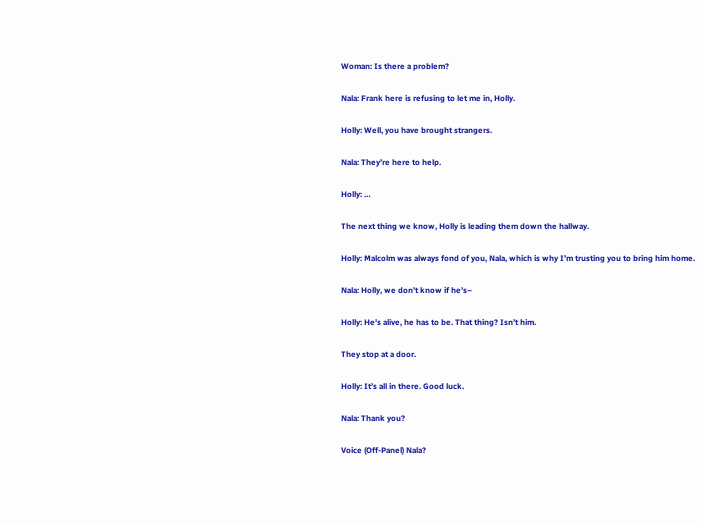Woman: Is there a problem?

Nala: Frank here is refusing to let me in, Holly.

Holly: Well, you have brought strangers.

Nala: They’re here to help.

Holly: …

The next thing we know, Holly is leading them down the hallway.

Holly: Malcolm was always fond of you, Nala, which is why I’m trusting you to bring him home.

Nala: Holly, we don’t know if he’s–

Holly: He’s alive, he has to be. That thing? Isn’t him.

They stop at a door.

Holly: It’s all in there. Good luck.

Nala: Thank you?

Voice (Off-Panel) Nala?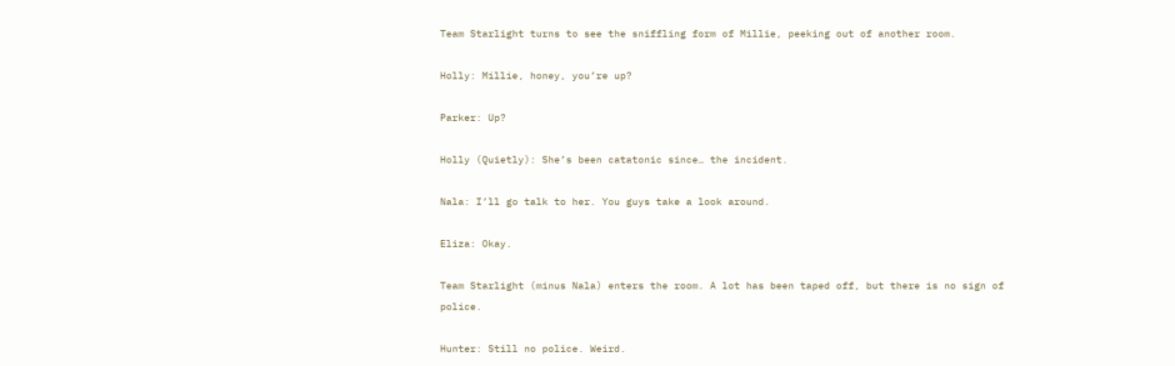Team Starlight turns to see the sniffling form of Millie, peeking out of another room.

Holly: Millie, honey, you’re up?

Parker: Up?

Holly (Quietly): She’s been catatonic since… the incident.

Nala: I’ll go talk to her. You guys take a look around.

Eliza: Okay.

Team Starlight (minus Nala) enters the room. A lot has been taped off, but there is no sign of police.

Hunter: Still no police. Weird.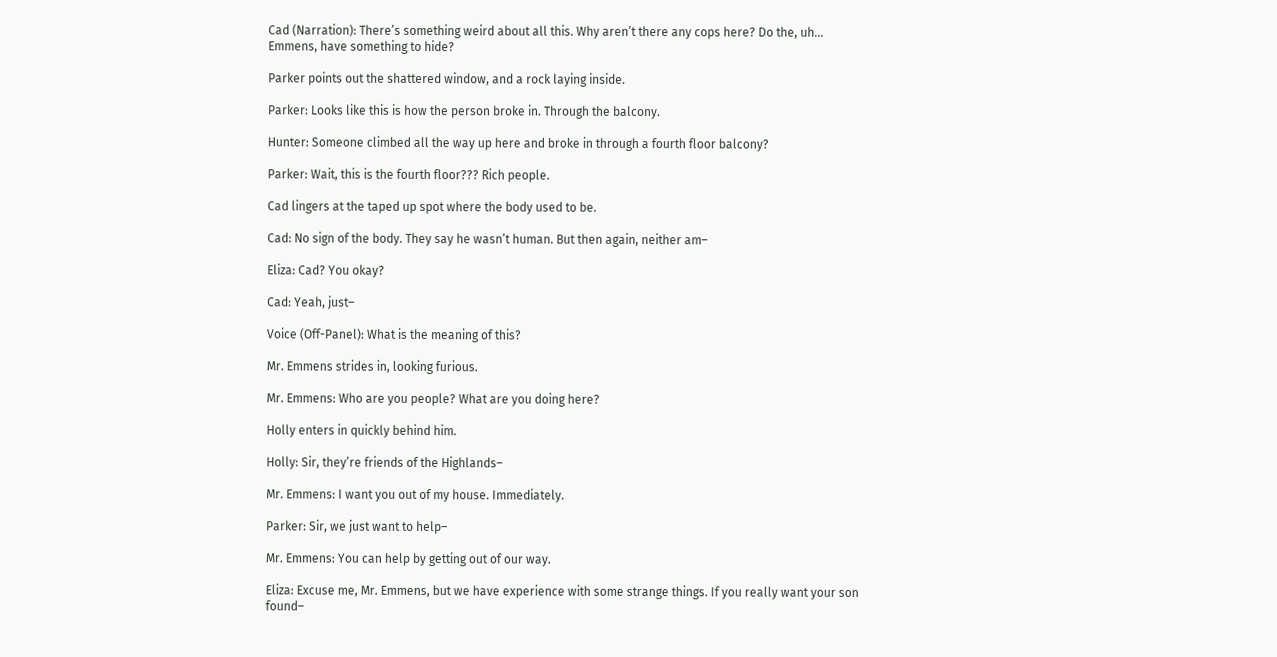Cad (Narration): There’s something weird about all this. Why aren’t there any cops here? Do the, uh… Emmens, have something to hide?

Parker points out the shattered window, and a rock laying inside.

Parker: Looks like this is how the person broke in. Through the balcony.

Hunter: Someone climbed all the way up here and broke in through a fourth floor balcony?

Parker: Wait, this is the fourth floor??? Rich people.

Cad lingers at the taped up spot where the body used to be.

Cad: No sign of the body. They say he wasn’t human. But then again, neither am–

Eliza: Cad? You okay?

Cad: Yeah, just–

Voice (Off-Panel): What is the meaning of this?

Mr. Emmens strides in, looking furious.

Mr. Emmens: Who are you people? What are you doing here?

Holly enters in quickly behind him.

Holly: Sir, they’re friends of the Highlands–

Mr. Emmens: I want you out of my house. Immediately.

Parker: Sir, we just want to help–

Mr. Emmens: You can help by getting out of our way.

Eliza: Excuse me, Mr. Emmens, but we have experience with some strange things. If you really want your son found–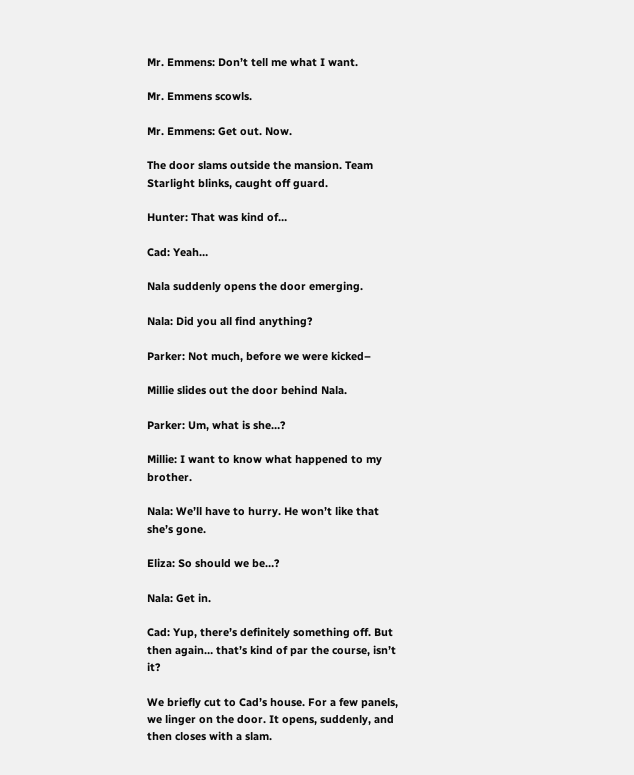Mr. Emmens: Don’t tell me what I want.

Mr. Emmens scowls.

Mr. Emmens: Get out. Now.

The door slams outside the mansion. Team Starlight blinks, caught off guard.

Hunter: That was kind of…

Cad: Yeah…

Nala suddenly opens the door emerging.

Nala: Did you all find anything?

Parker: Not much, before we were kicked–

Millie slides out the door behind Nala.

Parker: Um, what is she…?

Millie: I want to know what happened to my brother.

Nala: We’ll have to hurry. He won’t like that she’s gone.

Eliza: So should we be…?

Nala: Get in.

Cad: Yup, there’s definitely something off. But then again… that’s kind of par the course, isn’t it?

We briefly cut to Cad’s house. For a few panels, we linger on the door. It opens, suddenly, and then closes with a slam.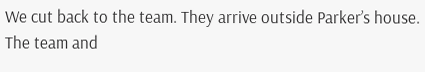We cut back to the team. They arrive outside Parker’s house. The team and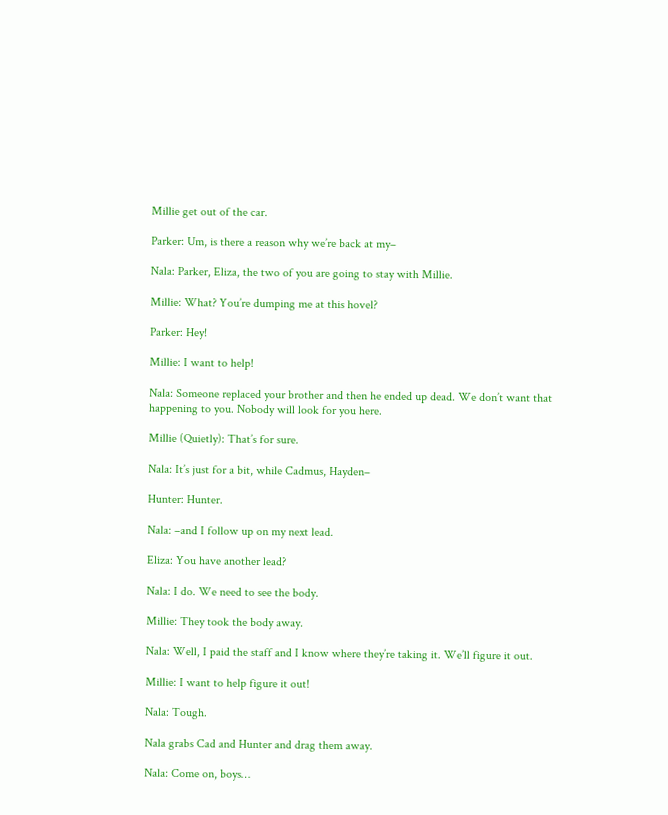Millie get out of the car.

Parker: Um, is there a reason why we’re back at my–

Nala: Parker, Eliza, the two of you are going to stay with Millie.

Millie: What? You’re dumping me at this hovel?

Parker: Hey!

Millie: I want to help!

Nala: Someone replaced your brother and then he ended up dead. We don’t want that happening to you. Nobody will look for you here.

Millie (Quietly): That’s for sure.

Nala: It’s just for a bit, while Cadmus, Hayden–

Hunter: Hunter.

Nala: –and I follow up on my next lead.

Eliza: You have another lead?

Nala: I do. We need to see the body.

Millie: They took the body away.

Nala: Well, I paid the staff and I know where they’re taking it. We’ll figure it out.

Millie: I want to help figure it out!

Nala: Tough.

Nala grabs Cad and Hunter and drag them away.

Nala: Come on, boys…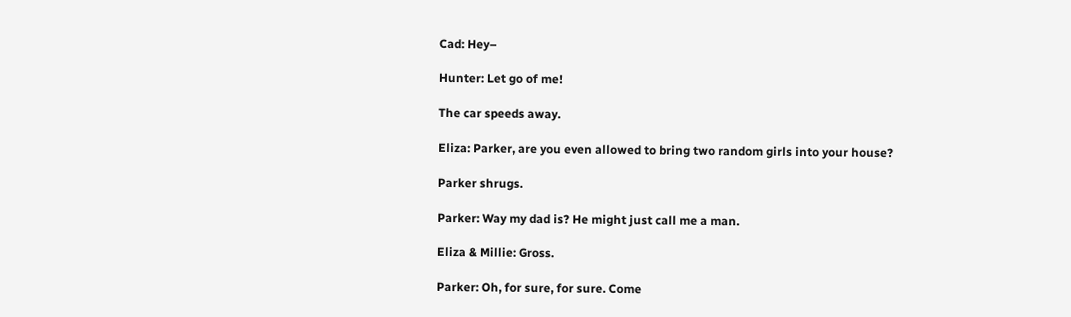Cad: Hey–

Hunter: Let go of me!

The car speeds away.

Eliza: Parker, are you even allowed to bring two random girls into your house?

Parker shrugs.

Parker: Way my dad is? He might just call me a man.

Eliza & Millie: Gross.

Parker: Oh, for sure, for sure. Come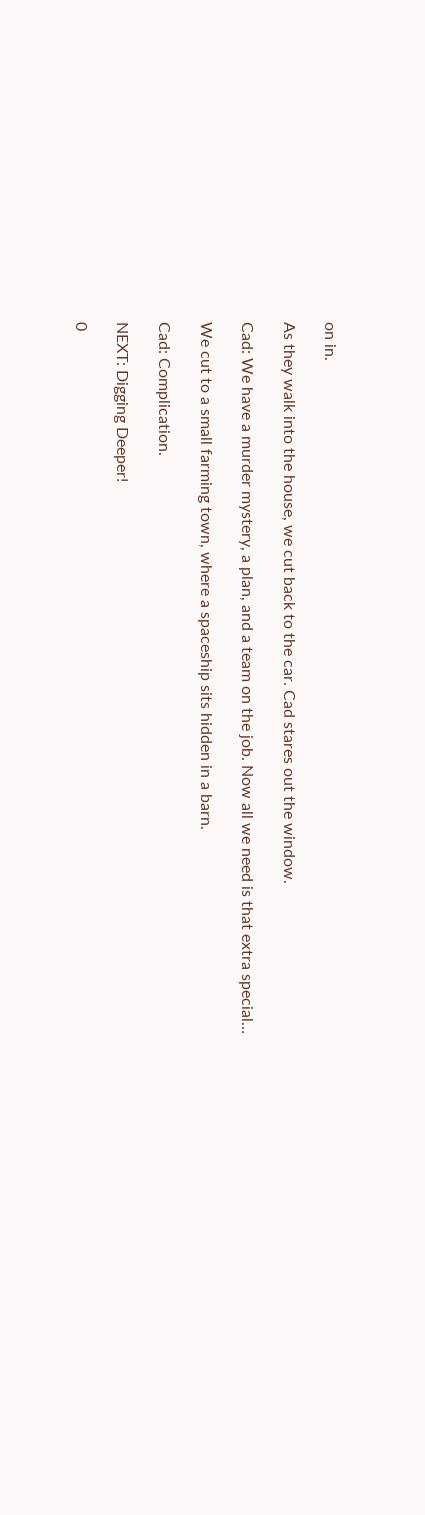on in.

As they walk into the house, we cut back to the car. Cad stares out the window.

Cad: We have a murder mystery, a plan, and a team on the job. Now all we need is that extra special…

We cut to a small farming town, where a spaceship sits hidden in a barn.

Cad: Complication.

NEXT: Digging Deeper!

0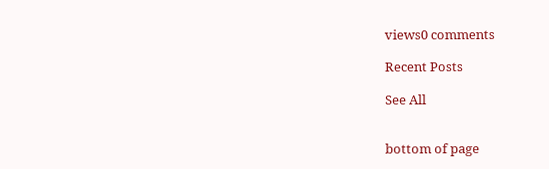views0 comments

Recent Posts

See All


bottom of page